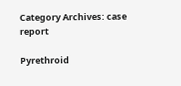Category Archives: case report

Pyrethroid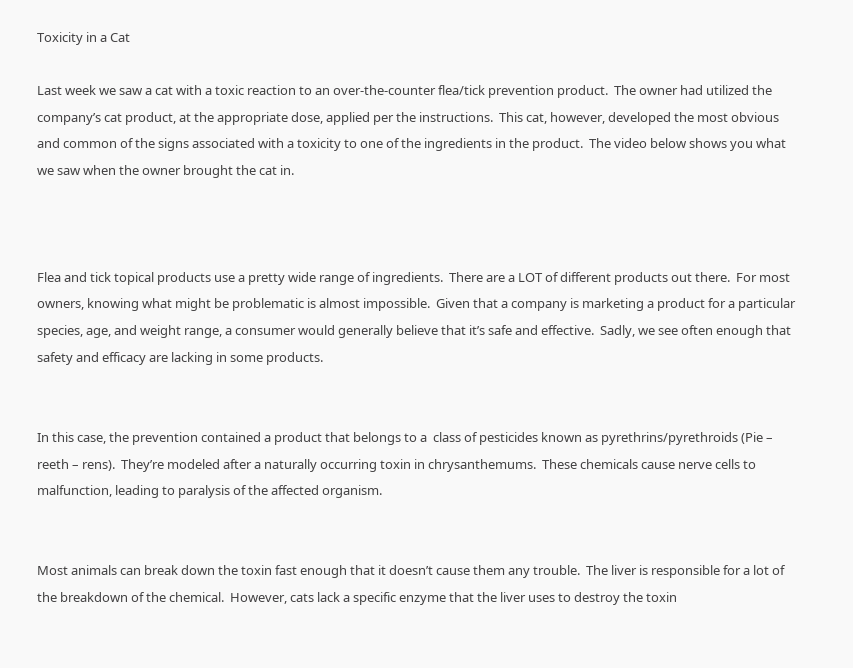Toxicity in a Cat

Last week we saw a cat with a toxic reaction to an over-the-counter flea/tick prevention product.  The owner had utilized the company’s cat product, at the appropriate dose, applied per the instructions.  This cat, however, developed the most obvious and common of the signs associated with a toxicity to one of the ingredients in the product.  The video below shows you what we saw when the owner brought the cat in.



Flea and tick topical products use a pretty wide range of ingredients.  There are a LOT of different products out there.  For most owners, knowing what might be problematic is almost impossible.  Given that a company is marketing a product for a particular species, age, and weight range, a consumer would generally believe that it’s safe and effective.  Sadly, we see often enough that safety and efficacy are lacking in some products.


In this case, the prevention contained a product that belongs to a  class of pesticides known as pyrethrins/pyrethroids (Pie – reeth – rens).  They’re modeled after a naturally occurring toxin in chrysanthemums.  These chemicals cause nerve cells to malfunction, leading to paralysis of the affected organism.


Most animals can break down the toxin fast enough that it doesn’t cause them any trouble.  The liver is responsible for a lot of the breakdown of the chemical.  However, cats lack a specific enzyme that the liver uses to destroy the toxin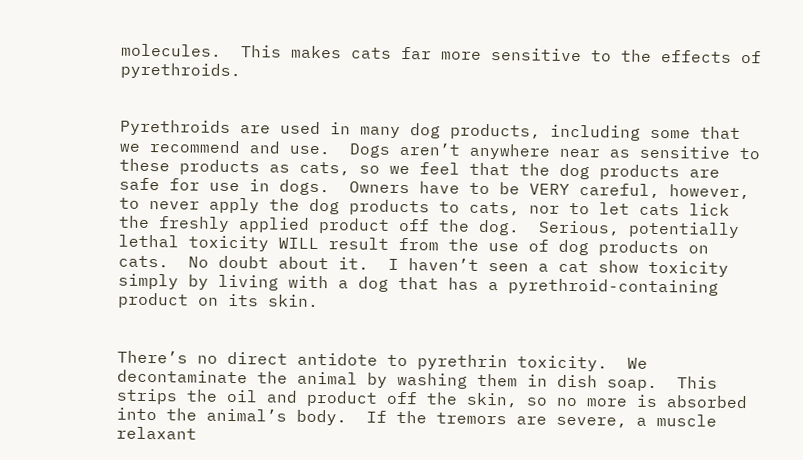molecules.  This makes cats far more sensitive to the effects of pyrethroids.


Pyrethroids are used in many dog products, including some that we recommend and use.  Dogs aren’t anywhere near as sensitive to these products as cats, so we feel that the dog products are safe for use in dogs.  Owners have to be VERY careful, however, to never apply the dog products to cats, nor to let cats lick the freshly applied product off the dog.  Serious, potentially lethal toxicity WILL result from the use of dog products on cats.  No doubt about it.  I haven’t seen a cat show toxicity simply by living with a dog that has a pyrethroid-containing product on its skin.


There’s no direct antidote to pyrethrin toxicity.  We decontaminate the animal by washing them in dish soap.  This strips the oil and product off the skin, so no more is absorbed into the animal’s body.  If the tremors are severe, a muscle relaxant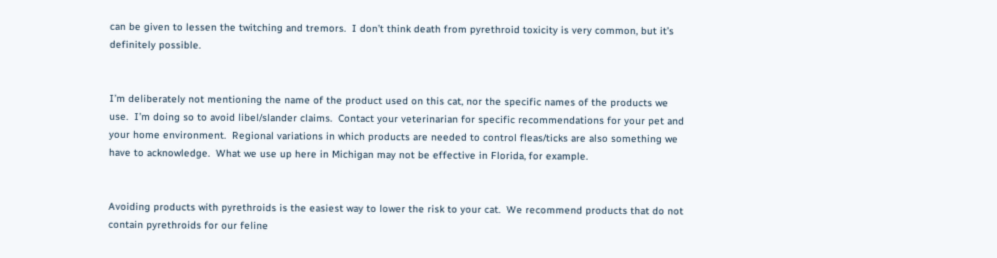can be given to lessen the twitching and tremors.  I don’t think death from pyrethroid toxicity is very common, but it’s definitely possible.


I’m deliberately not mentioning the name of the product used on this cat, nor the specific names of the products we use.  I’m doing so to avoid libel/slander claims.  Contact your veterinarian for specific recommendations for your pet and your home environment.  Regional variations in which products are needed to control fleas/ticks are also something we have to acknowledge.  What we use up here in Michigan may not be effective in Florida, for example.


Avoiding products with pyrethroids is the easiest way to lower the risk to your cat.  We recommend products that do not contain pyrethroids for our feline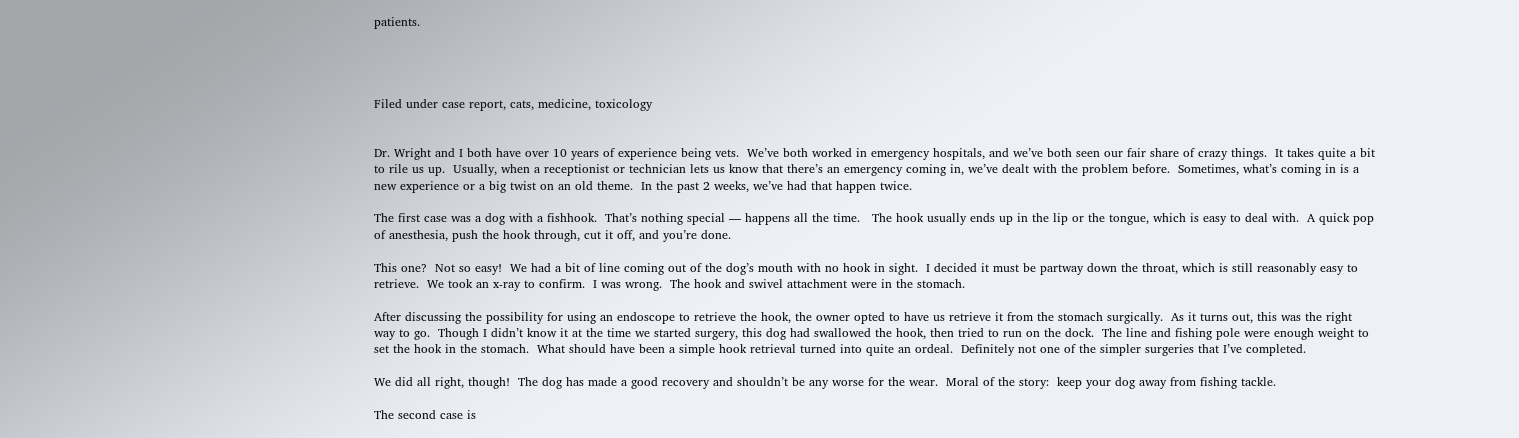patients.




Filed under case report, cats, medicine, toxicology


Dr. Wright and I both have over 10 years of experience being vets.  We’ve both worked in emergency hospitals, and we’ve both seen our fair share of crazy things.  It takes quite a bit to rile us up.  Usually, when a receptionist or technician lets us know that there’s an emergency coming in, we’ve dealt with the problem before.  Sometimes, what’s coming in is a new experience or a big twist on an old theme.  In the past 2 weeks, we’ve had that happen twice.

The first case was a dog with a fishhook.  That’s nothing special — happens all the time.   The hook usually ends up in the lip or the tongue, which is easy to deal with.  A quick pop of anesthesia, push the hook through, cut it off, and you’re done.

This one?  Not so easy!  We had a bit of line coming out of the dog’s mouth with no hook in sight.  I decided it must be partway down the throat, which is still reasonably easy to retrieve.  We took an x-ray to confirm.  I was wrong.  The hook and swivel attachment were in the stomach.

After discussing the possibility for using an endoscope to retrieve the hook, the owner opted to have us retrieve it from the stomach surgically.  As it turns out, this was the right way to go.  Though I didn’t know it at the time we started surgery, this dog had swallowed the hook, then tried to run on the dock.  The line and fishing pole were enough weight to set the hook in the stomach.  What should have been a simple hook retrieval turned into quite an ordeal.  Definitely not one of the simpler surgeries that I’ve completed.

We did all right, though!  The dog has made a good recovery and shouldn’t be any worse for the wear.  Moral of the story:  keep your dog away from fishing tackle.

The second case is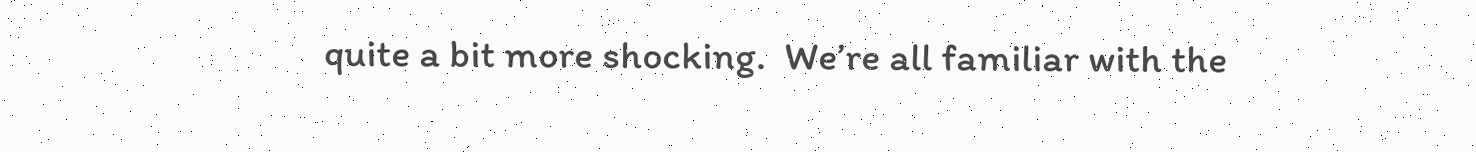quite a bit more shocking.  We’re all familiar with the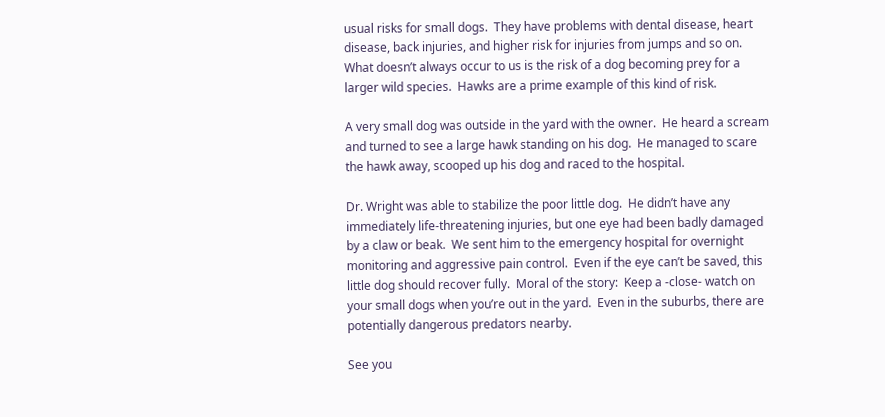usual risks for small dogs.  They have problems with dental disease, heart disease, back injuries, and higher risk for injuries from jumps and so on.  What doesn’t always occur to us is the risk of a dog becoming prey for a larger wild species.  Hawks are a prime example of this kind of risk.

A very small dog was outside in the yard with the owner.  He heard a scream and turned to see a large hawk standing on his dog.  He managed to scare the hawk away, scooped up his dog and raced to the hospital.

Dr. Wright was able to stabilize the poor little dog.  He didn’t have any immediately life-threatening injuries, but one eye had been badly damaged by a claw or beak.  We sent him to the emergency hospital for overnight monitoring and aggressive pain control.  Even if the eye can’t be saved, this little dog should recover fully.  Moral of the story:  Keep a -close- watch on your small dogs when you’re out in the yard.  Even in the suburbs, there are potentially dangerous predators nearby.

See you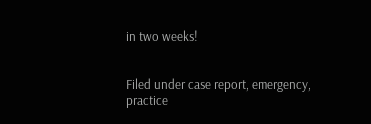in two weeks!


Filed under case report, emergency, practice